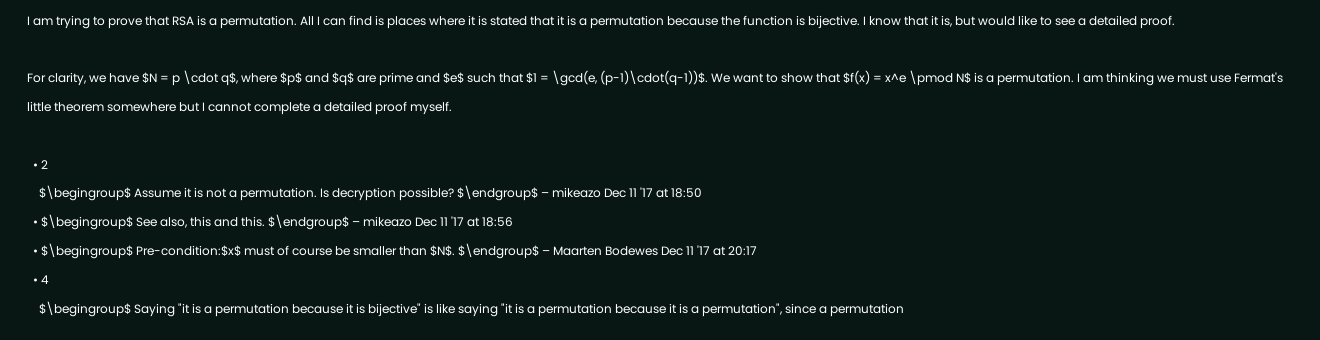I am trying to prove that RSA is a permutation. All I can find is places where it is stated that it is a permutation because the function is bijective. I know that it is, but would like to see a detailed proof.

For clarity, we have $N = p \cdot q$, where $p$ and $q$ are prime and $e$ such that $1 = \gcd(e, (p-1)\cdot(q-1))$. We want to show that $f(x) = x^e \pmod N$ is a permutation. I am thinking we must use Fermat's little theorem somewhere but I cannot complete a detailed proof myself.

  • 2
    $\begingroup$ Assume it is not a permutation. Is decryption possible? $\endgroup$ – mikeazo Dec 11 '17 at 18:50
  • $\begingroup$ See also, this and this. $\endgroup$ – mikeazo Dec 11 '17 at 18:56
  • $\begingroup$ Pre-condition:$x$ must of course be smaller than $N$. $\endgroup$ – Maarten Bodewes Dec 11 '17 at 20:17
  • 4
    $\begingroup$ Saying "it is a permutation because it is bijective" is like saying "it is a permutation because it is a permutation", since a permutation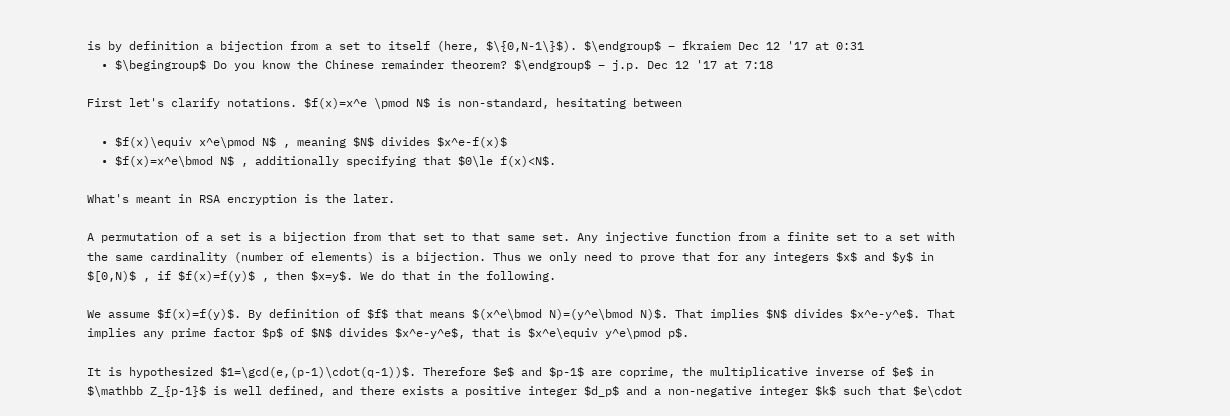is by definition a bijection from a set to itself (here, $\{0,N-1\}$). $\endgroup$ – fkraiem Dec 12 '17 at 0:31
  • $\begingroup$ Do you know the Chinese remainder theorem? $\endgroup$ – j.p. Dec 12 '17 at 7:18

First let's clarify notations. $f(x)=x^e \pmod N$ is non-standard, hesitating between

  • $f(x)\equiv x^e\pmod N$ , meaning $N$ divides $x^e-f(x)$
  • $f(x)=x^e\bmod N$ , additionally specifying that $0\le f(x)<N$.

What's meant in RSA encryption is the later.

A permutation of a set is a bijection from that set to that same set. Any injective function from a finite set to a set with the same cardinality (number of elements) is a bijection. Thus we only need to prove that for any integers $x$ and $y$ in $[0,N)$ , if $f(x)=f(y)$ , then $x=y$. We do that in the following.

We assume $f(x)=f(y)$. By definition of $f$ that means $(x^e\bmod N)=(y^e\bmod N)$. That implies $N$ divides $x^e-y^e$. That implies any prime factor $p$ of $N$ divides $x^e-y^e$, that is $x^e\equiv y^e\pmod p$.

It is hypothesized $1=\gcd(e,(p-1)\cdot(q-1))$. Therefore $e$ and $p-1$ are coprime, the multiplicative inverse of $e$ in $\mathbb Z_{p-1}$ is well defined, and there exists a positive integer $d_p$ and a non-negative integer $k$ such that $e\cdot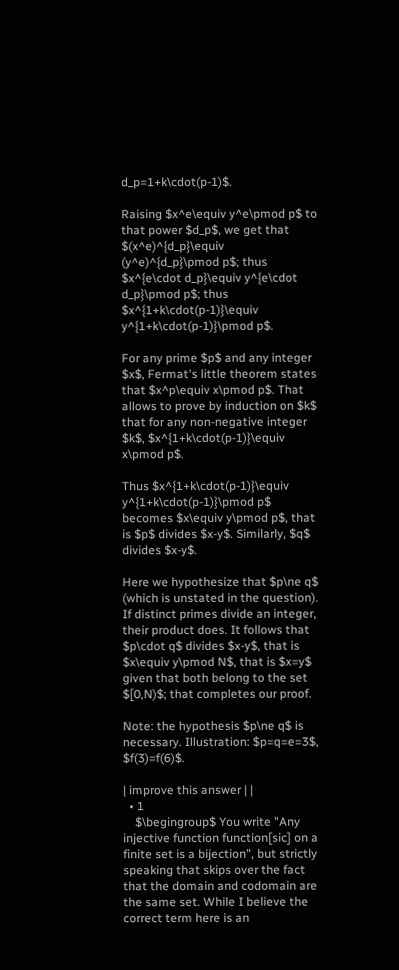d_p=1+k\cdot(p-1)$.

Raising $x^e\equiv y^e\pmod p$ to that power $d_p$, we get that $(x^e)^{d_p}\equiv (y^e)^{d_p}\pmod p$; thus $x^{e\cdot d_p}\equiv y^{e\cdot d_p}\pmod p$; thus $x^{1+k\cdot(p-1)}\equiv y^{1+k\cdot(p-1)}\pmod p$.

For any prime $p$ and any integer $x$, Fermat's little theorem states that $x^p\equiv x\pmod p$. That allows to prove by induction on $k$ that for any non-negative integer $k$, $x^{1+k\cdot(p-1)}\equiv x\pmod p$.

Thus $x^{1+k\cdot(p-1)}\equiv y^{1+k\cdot(p-1)}\pmod p$ becomes $x\equiv y\pmod p$, that is $p$ divides $x-y$. Similarly, $q$ divides $x-y$.

Here we hypothesize that $p\ne q$ (which is unstated in the question). If distinct primes divide an integer, their product does. It follows that $p\cdot q$ divides $x-y$, that is $x\equiv y\pmod N$, that is $x=y$ given that both belong to the set $[0,N)$; that completes our proof.

Note: the hypothesis $p\ne q$ is necessary. Illustration: $p=q=e=3$, $f(3)=f(6)$.

| improve this answer | |
  • 1
    $\begingroup$ You write "Any injective function function[sic] on a finite set is a bijection", but strictly speaking that skips over the fact that the domain and codomain are the same set. While I believe the correct term here is an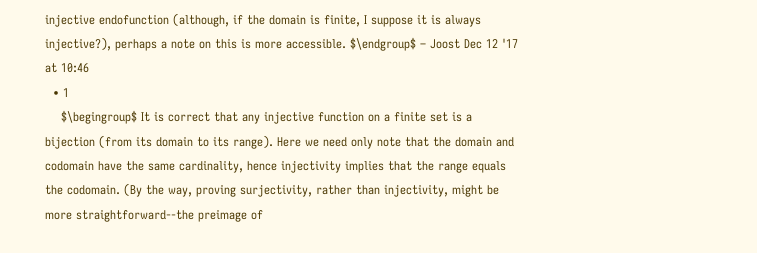injective endofunction (although, if the domain is finite, I suppose it is always injective?), perhaps a note on this is more accessible. $\endgroup$ – Joost Dec 12 '17 at 10:46
  • 1
    $\begingroup$ It is correct that any injective function on a finite set is a bijection (from its domain to its range). Here we need only note that the domain and codomain have the same cardinality, hence injectivity implies that the range equals the codomain. (By the way, proving surjectivity, rather than injectivity, might be more straightforward--the preimage of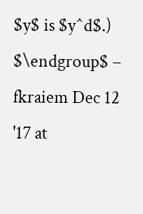$y$ is $y^d$.) $\endgroup$ – fkraiem Dec 12 '17 at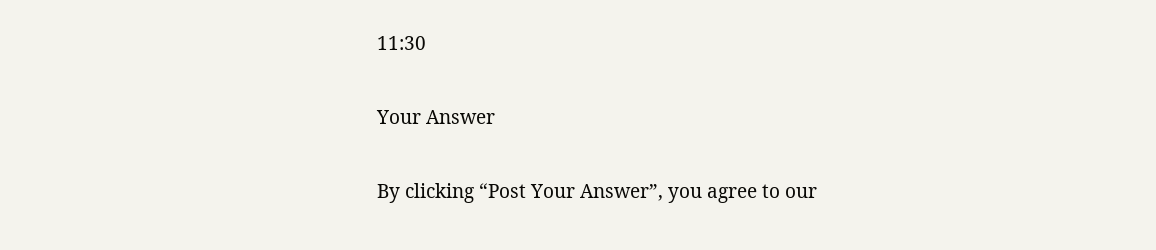11:30

Your Answer

By clicking “Post Your Answer”, you agree to our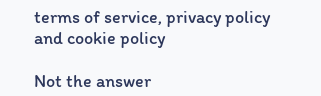terms of service, privacy policy and cookie policy

Not the answer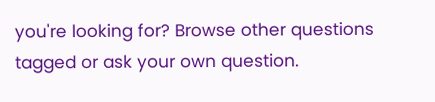you're looking for? Browse other questions tagged or ask your own question.